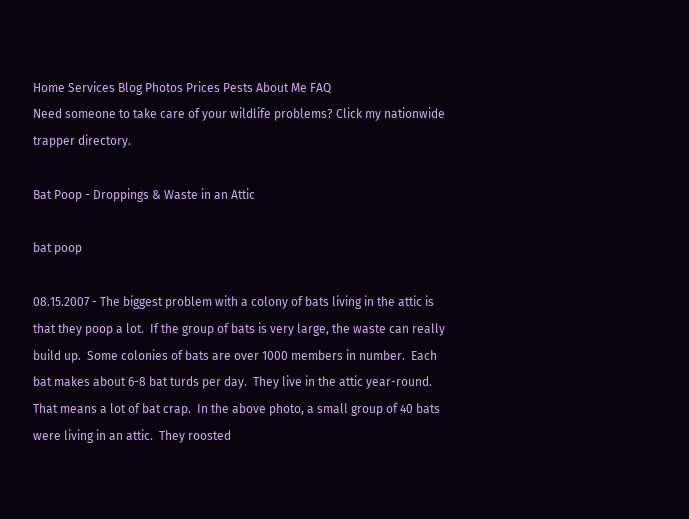Home Services Blog Photos Prices Pests About Me FAQ
Need someone to take care of your wildlife problems? Click my nationwide trapper directory.

Bat Poop - Droppings & Waste in an Attic

bat poop

08.15.2007 - The biggest problem with a colony of bats living in the attic is that they poop a lot.  If the group of bats is very large, the waste can really build up.  Some colonies of bats are over 1000 members in number.  Each bat makes about 6-8 bat turds per day.  They live in the attic year-round.  That means a lot of bat crap.  In the above photo, a small group of 40 bats were living in an attic.  They roosted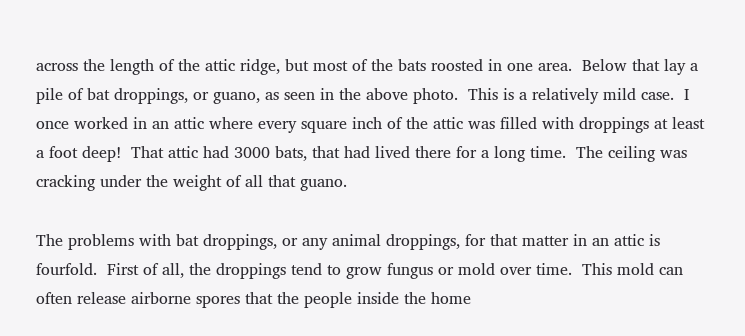across the length of the attic ridge, but most of the bats roosted in one area.  Below that lay a pile of bat droppings, or guano, as seen in the above photo.  This is a relatively mild case.  I once worked in an attic where every square inch of the attic was filled with droppings at least a foot deep!  That attic had 3000 bats, that had lived there for a long time.  The ceiling was cracking under the weight of all that guano.

The problems with bat droppings, or any animal droppings, for that matter in an attic is fourfold.  First of all, the droppings tend to grow fungus or mold over time.  This mold can often release airborne spores that the people inside the home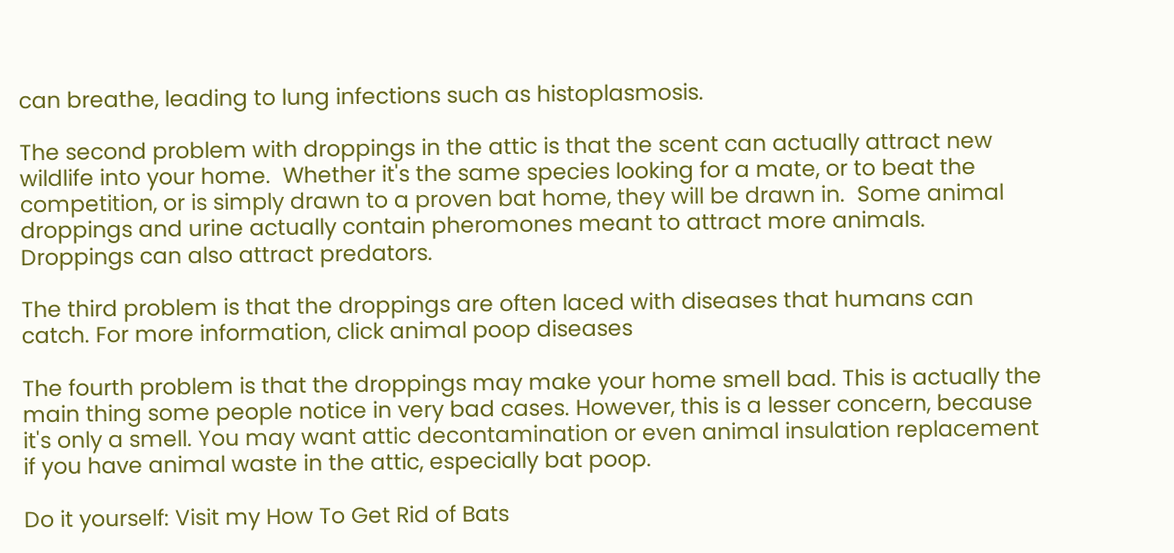can breathe, leading to lung infections such as histoplasmosis.

The second problem with droppings in the attic is that the scent can actually attract new wildlife into your home.  Whether it's the same species looking for a mate, or to beat the competition, or is simply drawn to a proven bat home, they will be drawn in.  Some animal droppings and urine actually contain pheromones meant to attract more animals.  Droppings can also attract predators.

The third problem is that the droppings are often laced with diseases that humans can catch. For more information, click animal poop diseases

The fourth problem is that the droppings may make your home smell bad. This is actually the main thing some people notice in very bad cases. However, this is a lesser concern, because it's only a smell. You may want attic decontamination or even animal insulation replacement if you have animal waste in the attic, especially bat poop.

Do it yourself: Visit my How To Get Rid of Bats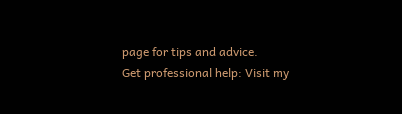page for tips and advice.
Get professional help: Visit my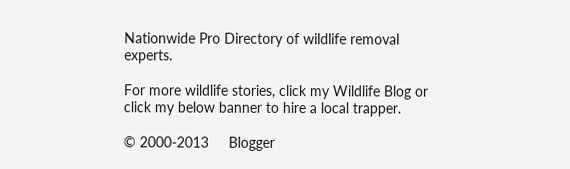Nationwide Pro Directory of wildlife removal experts.

For more wildlife stories, click my Wildlife Blog or click my below banner to hire a local trapper.

© 2000-2013     Blogger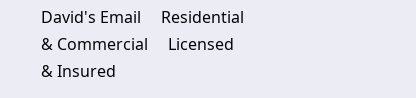David's Email     Residential & Commercial     Licensed & Insured